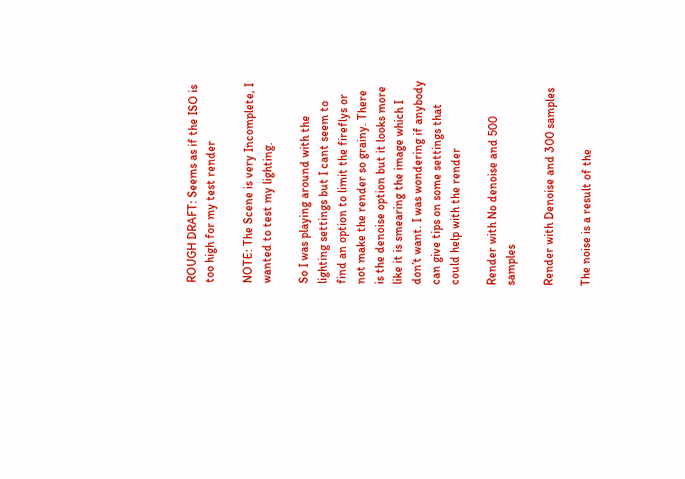ROUGH DRAFT: Seems as if the ISO is too high for my test render

NOTE: The Scene is very Incomplete, I wanted to test my lighting.

So I was playing around with the lighting settings but I cant seem to find an option to limit the fireflys or not make the render so grainy. There is the denoise option but it looks more like it is smearing the image which I don’t want. I was wondering if anybody can give tips on some settings that could help with the render

Render with No denoise and 500 samples

Render with Denoise and 300 samples

The noise is a result of the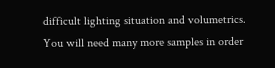difficult lighting situation and volumetrics. You will need many more samples in order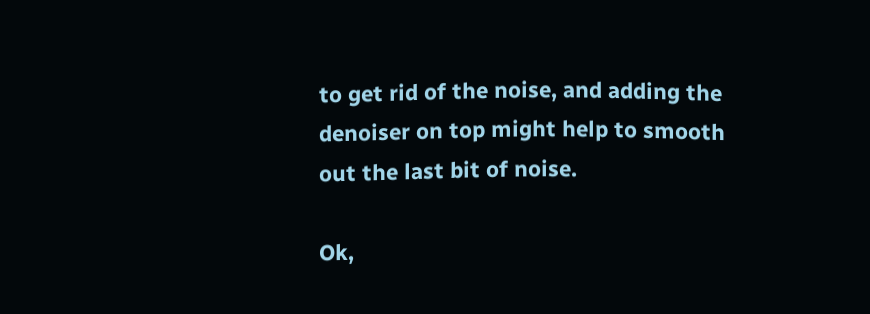to get rid of the noise, and adding the denoiser on top might help to smooth out the last bit of noise.

Ok,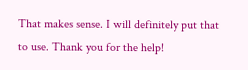That makes sense. I will definitely put that to use. Thank you for the help!